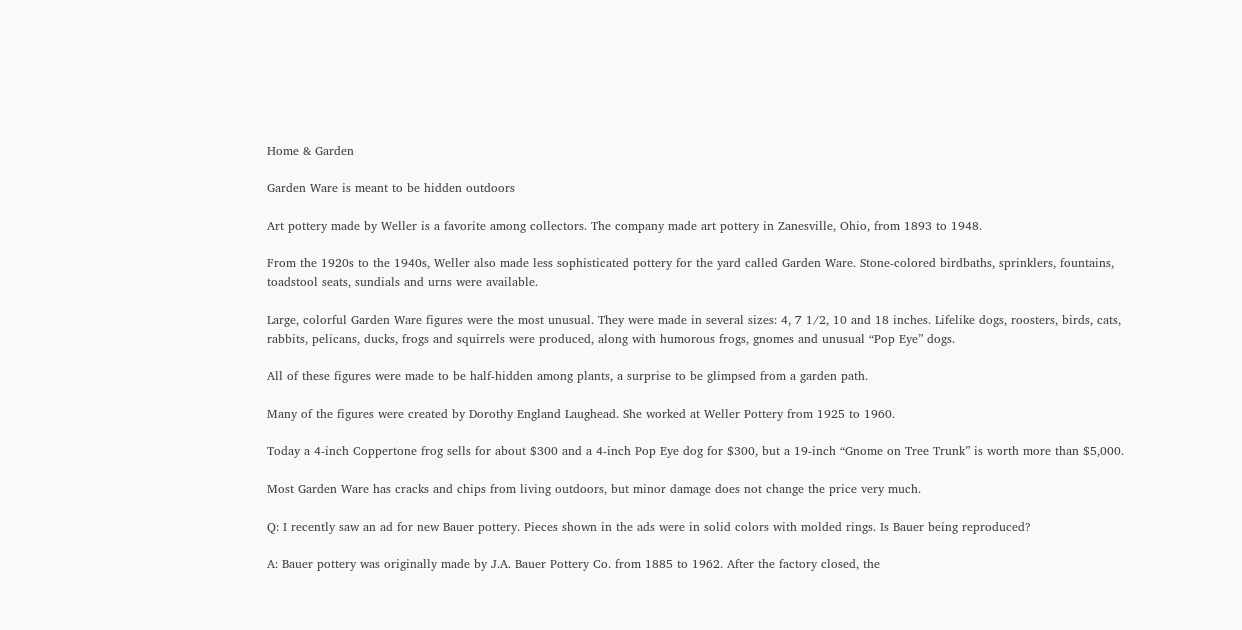Home & Garden

Garden Ware is meant to be hidden outdoors

Art pottery made by Weller is a favorite among collectors. The company made art pottery in Zanesville, Ohio, from 1893 to 1948.

From the 1920s to the 1940s, Weller also made less sophisticated pottery for the yard called Garden Ware. Stone-colored birdbaths, sprinklers, fountains, toadstool seats, sundials and urns were available.

Large, colorful Garden Ware figures were the most unusual. They were made in several sizes: 4, 7 1/2, 10 and 18 inches. Lifelike dogs, roosters, birds, cats, rabbits, pelicans, ducks, frogs and squirrels were produced, along with humorous frogs, gnomes and unusual “Pop Eye” dogs.

All of these figures were made to be half-hidden among plants, a surprise to be glimpsed from a garden path.

Many of the figures were created by Dorothy England Laughead. She worked at Weller Pottery from 1925 to 1960.

Today a 4-inch Coppertone frog sells for about $300 and a 4-inch Pop Eye dog for $300, but a 19-inch “Gnome on Tree Trunk” is worth more than $5,000.

Most Garden Ware has cracks and chips from living outdoors, but minor damage does not change the price very much.

Q: I recently saw an ad for new Bauer pottery. Pieces shown in the ads were in solid colors with molded rings. Is Bauer being reproduced?

A: Bauer pottery was originally made by J.A. Bauer Pottery Co. from 1885 to 1962. After the factory closed, the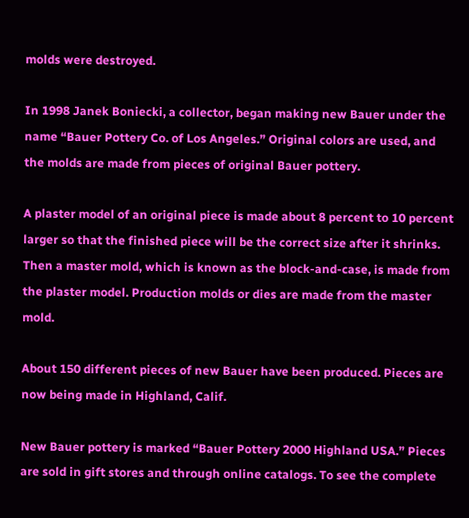molds were destroyed.

In 1998 Janek Boniecki, a collector, began making new Bauer under the name “Bauer Pottery Co. of Los Angeles.” Original colors are used, and the molds are made from pieces of original Bauer pottery.

A plaster model of an original piece is made about 8 percent to 10 percent larger so that the finished piece will be the correct size after it shrinks. Then a master mold, which is known as the block-and-case, is made from the plaster model. Production molds or dies are made from the master mold.

About 150 different pieces of new Bauer have been produced. Pieces are now being made in Highland, Calif.

New Bauer pottery is marked “Bauer Pottery 2000 Highland USA.” Pieces are sold in gift stores and through online catalogs. To see the complete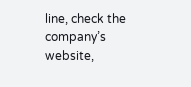line, check the company’s website,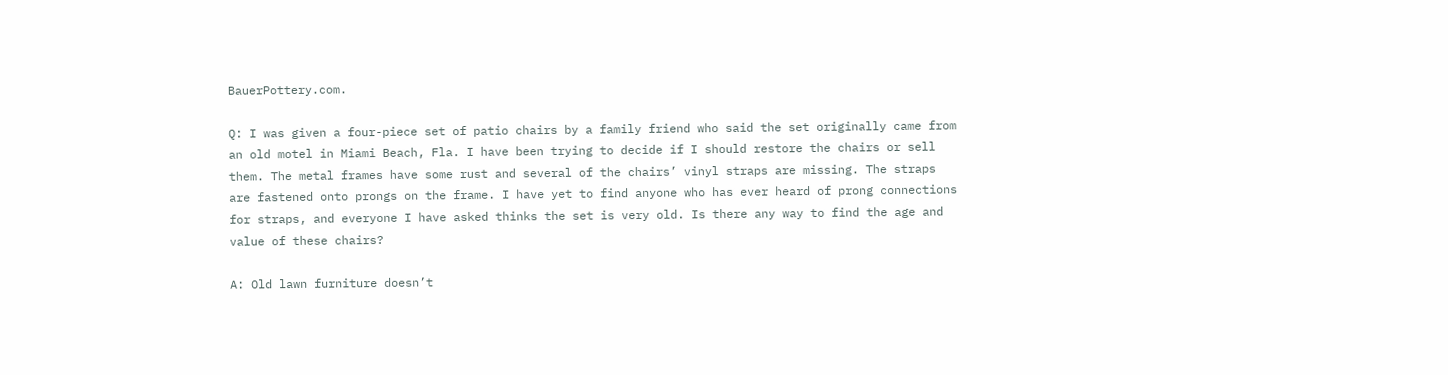BauerPottery.com.

Q: I was given a four-piece set of patio chairs by a family friend who said the set originally came from an old motel in Miami Beach, Fla. I have been trying to decide if I should restore the chairs or sell them. The metal frames have some rust and several of the chairs’ vinyl straps are missing. The straps are fastened onto prongs on the frame. I have yet to find anyone who has ever heard of prong connections for straps, and everyone I have asked thinks the set is very old. Is there any way to find the age and value of these chairs?

A: Old lawn furniture doesn’t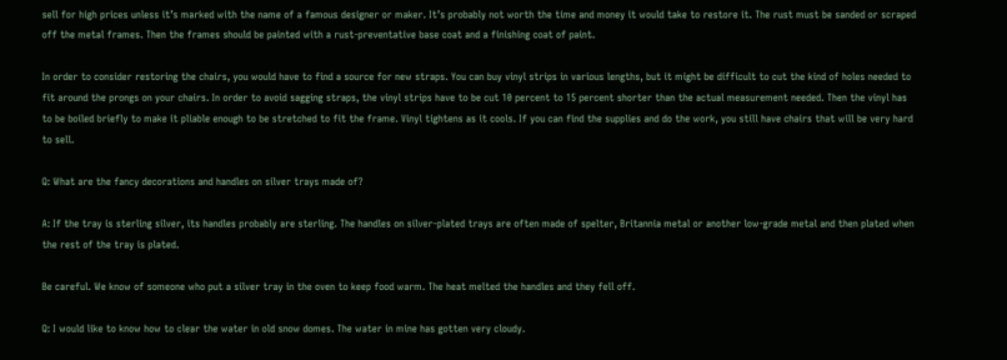sell for high prices unless it’s marked with the name of a famous designer or maker. It’s probably not worth the time and money it would take to restore it. The rust must be sanded or scraped off the metal frames. Then the frames should be painted with a rust-preventative base coat and a finishing coat of paint.

In order to consider restoring the chairs, you would have to find a source for new straps. You can buy vinyl strips in various lengths, but it might be difficult to cut the kind of holes needed to fit around the prongs on your chairs. In order to avoid sagging straps, the vinyl strips have to be cut 10 percent to 15 percent shorter than the actual measurement needed. Then the vinyl has to be boiled briefly to make it pliable enough to be stretched to fit the frame. Vinyl tightens as it cools. If you can find the supplies and do the work, you still have chairs that will be very hard to sell.

Q: What are the fancy decorations and handles on silver trays made of?

A: If the tray is sterling silver, its handles probably are sterling. The handles on silver-plated trays are often made of spelter, Britannia metal or another low-grade metal and then plated when the rest of the tray is plated.

Be careful. We know of someone who put a silver tray in the oven to keep food warm. The heat melted the handles and they fell off.

Q: I would like to know how to clear the water in old snow domes. The water in mine has gotten very cloudy.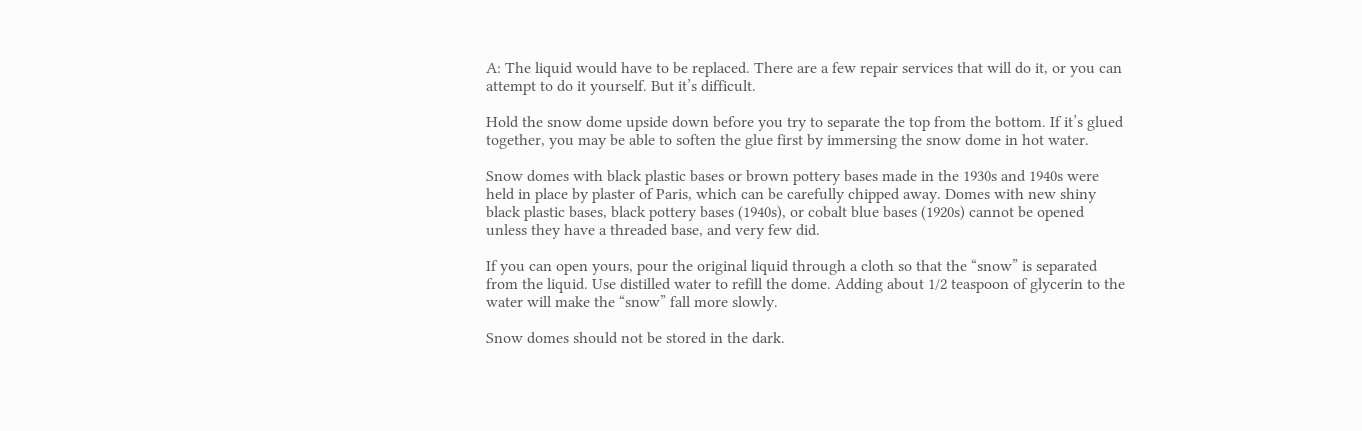A: The liquid would have to be replaced. There are a few repair services that will do it, or you can attempt to do it yourself. But it’s difficult.

Hold the snow dome upside down before you try to separate the top from the bottom. If it’s glued together, you may be able to soften the glue first by immersing the snow dome in hot water.

Snow domes with black plastic bases or brown pottery bases made in the 1930s and 1940s were held in place by plaster of Paris, which can be carefully chipped away. Domes with new shiny black plastic bases, black pottery bases (1940s), or cobalt blue bases (1920s) cannot be opened unless they have a threaded base, and very few did.

If you can open yours, pour the original liquid through a cloth so that the “snow” is separated from the liquid. Use distilled water to refill the dome. Adding about 1/2 teaspoon of glycerin to the water will make the “snow” fall more slowly.

Snow domes should not be stored in the dark.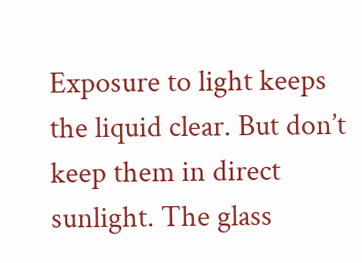Exposure to light keeps the liquid clear. But don’t keep them in direct sunlight. The glass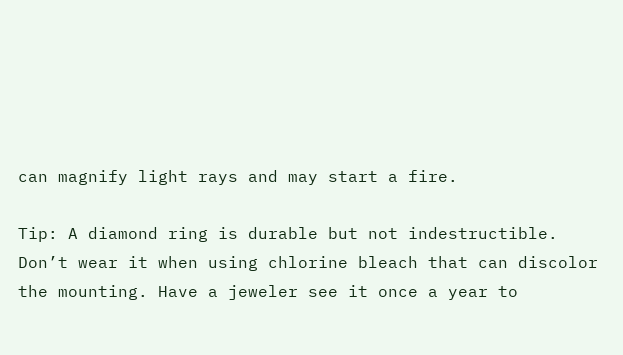can magnify light rays and may start a fire.

Tip: A diamond ring is durable but not indestructible. Don’t wear it when using chlorine bleach that can discolor the mounting. Have a jeweler see it once a year to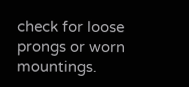check for loose prongs or worn mountings.